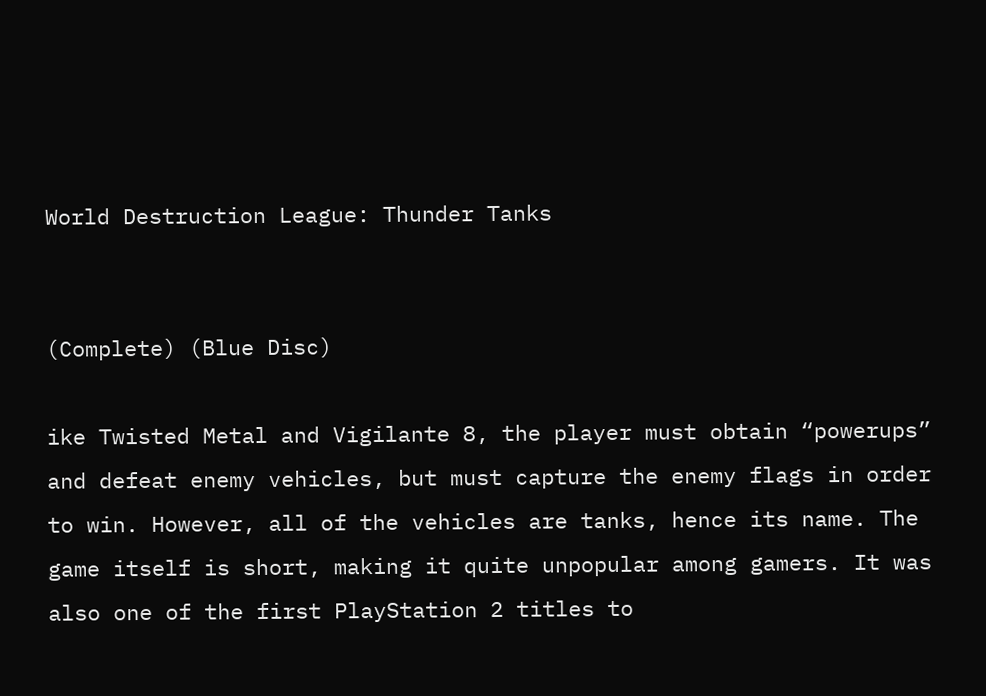World Destruction League: Thunder Tanks


(Complete) (Blue Disc)

ike Twisted Metal and Vigilante 8, the player must obtain “powerups” and defeat enemy vehicles, but must capture the enemy flags in order to win. However, all of the vehicles are tanks, hence its name. The game itself is short, making it quite unpopular among gamers. It was also one of the first PlayStation 2 titles to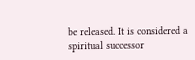be released. It is considered a spiritual successor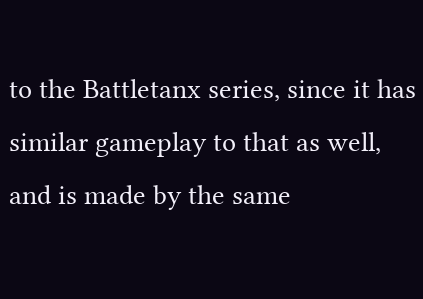to the Battletanx series, since it has similar gameplay to that as well, and is made by the same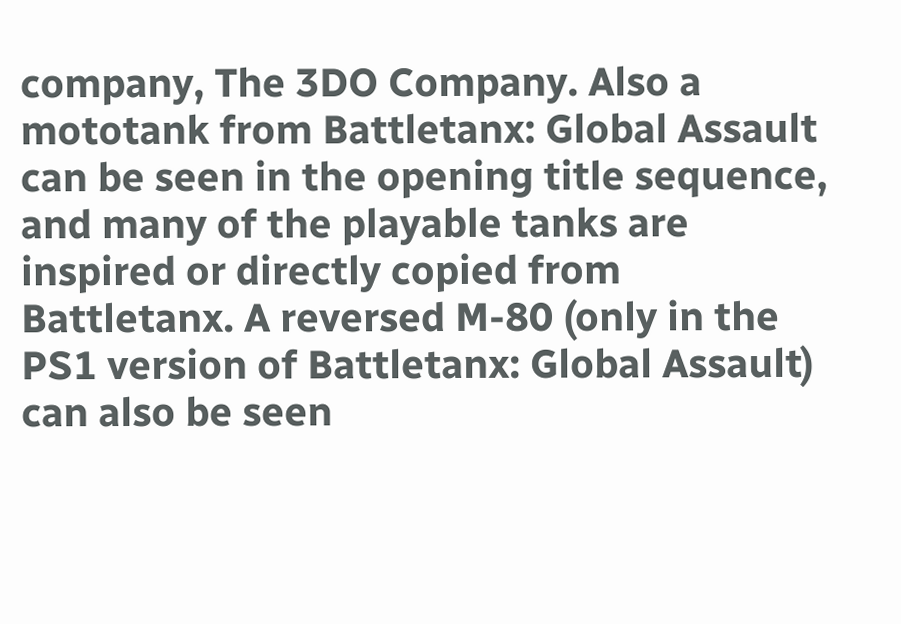company, The 3DO Company. Also a mototank from Battletanx: Global Assault can be seen in the opening title sequence, and many of the playable tanks are inspired or directly copied from Battletanx. A reversed M-80 (only in the PS1 version of Battletanx: Global Assault) can also be seen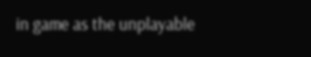in game as the unplayable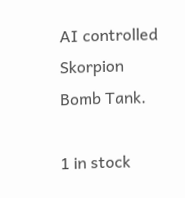AI controlled Skorpion Bomb Tank.

1 in stock